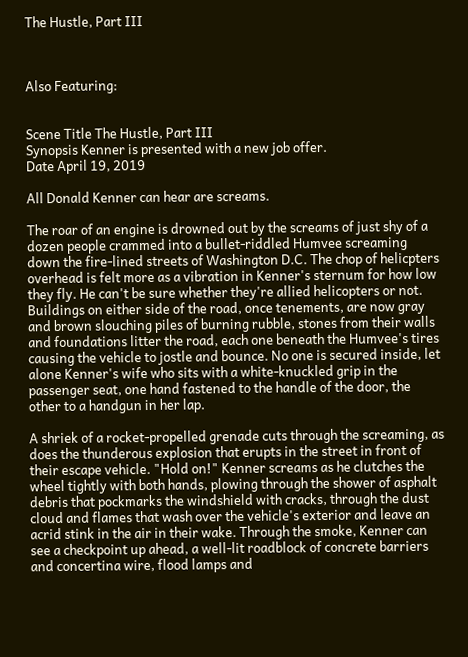The Hustle, Part III



Also Featuring:


Scene Title The Hustle, Part III
Synopsis Kenner is presented with a new job offer.
Date April 19, 2019

All Donald Kenner can hear are screams.

The roar of an engine is drowned out by the screams of just shy of a dozen people crammed into a bullet-riddled Humvee screaming down the fire-lined streets of Washington D.C. The chop of helicpters overhead is felt more as a vibration in Kenner's sternum for how low they fly. He can't be sure whether they're allied helicopters or not. Buildings on either side of the road, once tenements, are now gray and brown slouching piles of burning rubble, stones from their walls and foundations litter the road, each one beneath the Humvee's tires causing the vehicle to jostle and bounce. No one is secured inside, let alone Kenner's wife who sits with a white-knuckled grip in the passenger seat, one hand fastened to the handle of the door, the other to a handgun in her lap.

A shriek of a rocket-propelled grenade cuts through the screaming, as does the thunderous explosion that erupts in the street in front of their escape vehicle. "Hold on!" Kenner screams as he clutches the wheel tightly with both hands, plowing through the shower of asphalt debris that pockmarks the windshield with cracks, through the dust cloud and flames that wash over the vehicle's exterior and leave an acrid stink in the air in their wake. Through the smoke, Kenner can see a checkpoint up ahead, a well-lit roadblock of concrete barriers and concertina wire, flood lamps and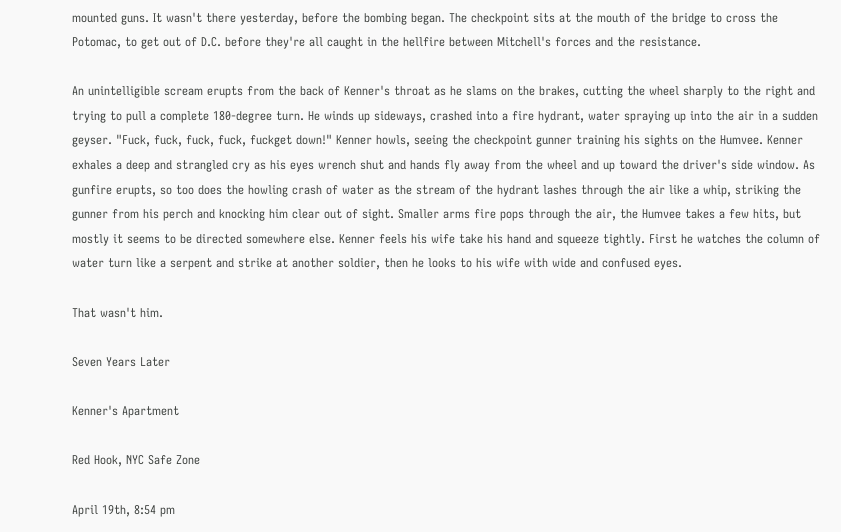mounted guns. It wasn't there yesterday, before the bombing began. The checkpoint sits at the mouth of the bridge to cross the Potomac, to get out of D.C. before they're all caught in the hellfire between Mitchell's forces and the resistance.

An unintelligible scream erupts from the back of Kenner's throat as he slams on the brakes, cutting the wheel sharply to the right and trying to pull a complete 180-degree turn. He winds up sideways, crashed into a fire hydrant, water spraying up into the air in a sudden geyser. "Fuck, fuck, fuck, fuck, fuckget down!" Kenner howls, seeing the checkpoint gunner training his sights on the Humvee. Kenner exhales a deep and strangled cry as his eyes wrench shut and hands fly away from the wheel and up toward the driver's side window. As gunfire erupts, so too does the howling crash of water as the stream of the hydrant lashes through the air like a whip, striking the gunner from his perch and knocking him clear out of sight. Smaller arms fire pops through the air, the Humvee takes a few hits, but mostly it seems to be directed somewhere else. Kenner feels his wife take his hand and squeeze tightly. First he watches the column of water turn like a serpent and strike at another soldier, then he looks to his wife with wide and confused eyes.

That wasn't him.

Seven Years Later

Kenner's Apartment

Red Hook, NYC Safe Zone

April 19th, 8:54 pm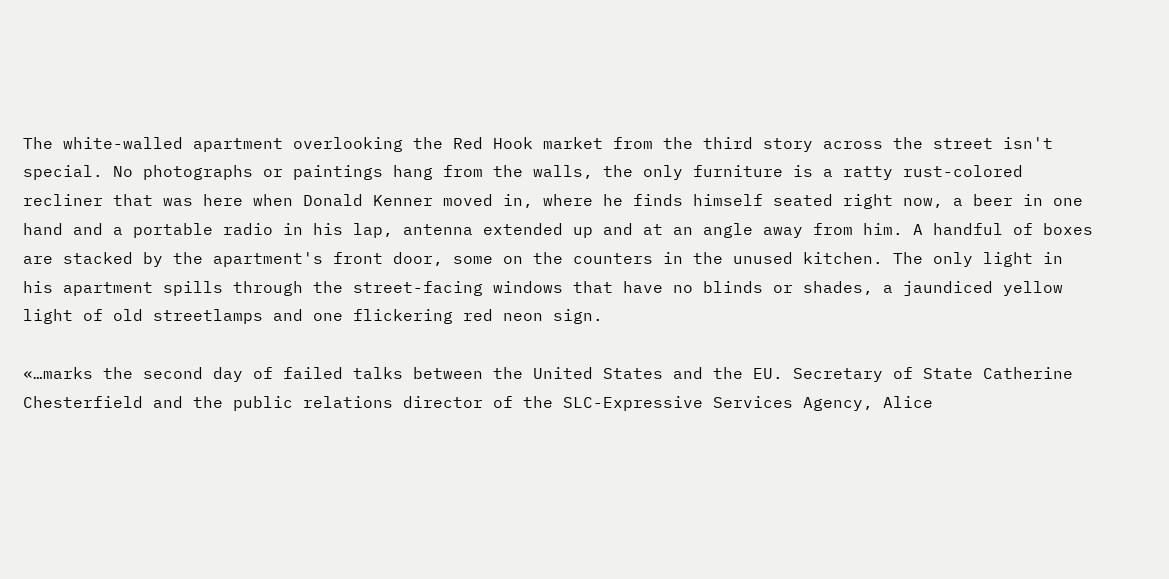The white-walled apartment overlooking the Red Hook market from the third story across the street isn't special. No photographs or paintings hang from the walls, the only furniture is a ratty rust-colored recliner that was here when Donald Kenner moved in, where he finds himself seated right now, a beer in one hand and a portable radio in his lap, antenna extended up and at an angle away from him. A handful of boxes are stacked by the apartment's front door, some on the counters in the unused kitchen. The only light in his apartment spills through the street-facing windows that have no blinds or shades, a jaundiced yellow light of old streetlamps and one flickering red neon sign.

«…marks the second day of failed talks between the United States and the EU. Secretary of State Catherine Chesterfield and the public relations director of the SLC-Expressive Services Agency, Alice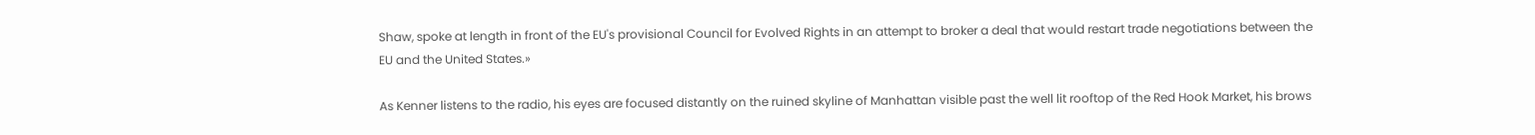Shaw, spoke at length in front of the EU's provisional Council for Evolved Rights in an attempt to broker a deal that would restart trade negotiations between the EU and the United States.»

As Kenner listens to the radio, his eyes are focused distantly on the ruined skyline of Manhattan visible past the well lit rooftop of the Red Hook Market, his brows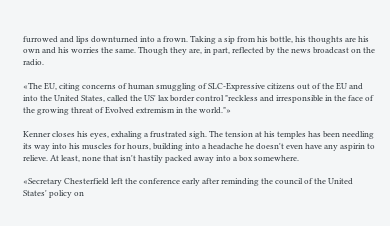furrowed and lips downturned into a frown. Taking a sip from his bottle, his thoughts are his own and his worries the same. Though they are, in part, reflected by the news broadcast on the radio.

«The EU, citing concerns of human smuggling of SLC-Expressive citizens out of the EU and into the United States, called the US' lax border control "reckless and irresponsible in the face of the growing threat of Evolved extremism in the world."»

Kenner closes his eyes, exhaling a frustrated sigh. The tension at his temples has been needling its way into his muscles for hours, building into a headache he doesn't even have any aspirin to relieve. At least, none that isn't hastily packed away into a box somewhere.

«Secretary Chesterfield left the conference early after reminding the council of the United States' policy on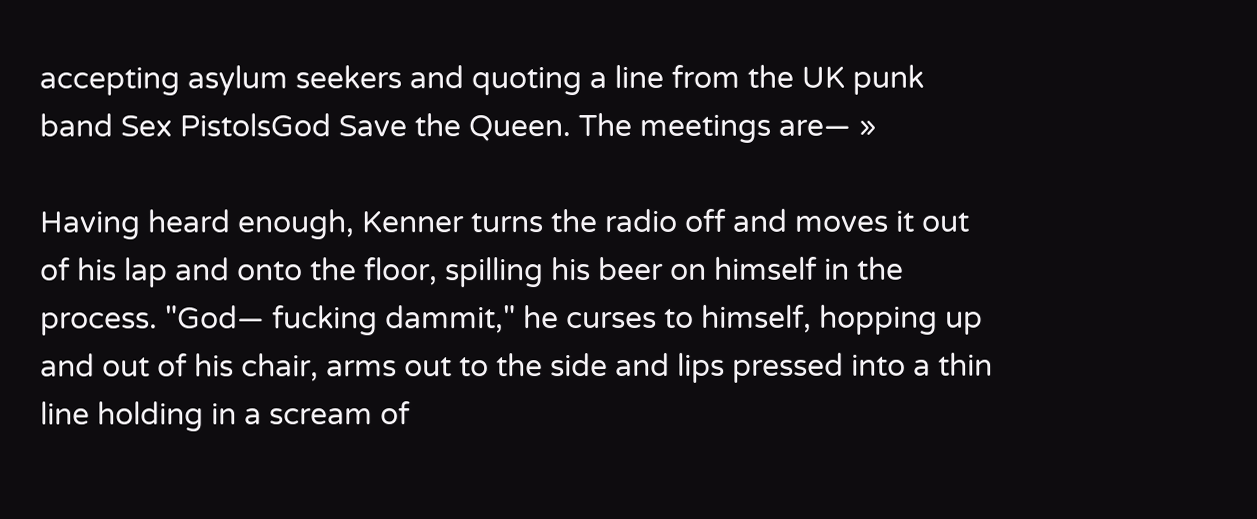accepting asylum seekers and quoting a line from the UK punk band Sex PistolsGod Save the Queen. The meetings are— »

Having heard enough, Kenner turns the radio off and moves it out of his lap and onto the floor, spilling his beer on himself in the process. "God— fucking dammit," he curses to himself, hopping up and out of his chair, arms out to the side and lips pressed into a thin line holding in a scream of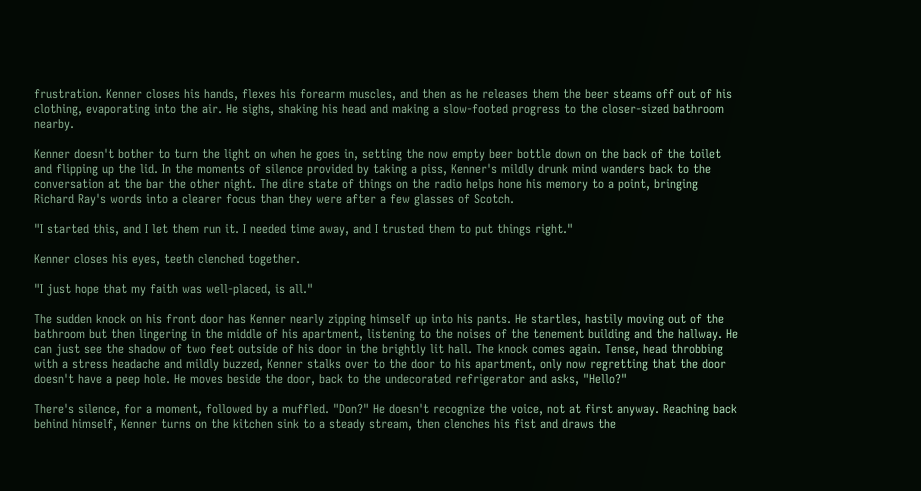frustration. Kenner closes his hands, flexes his forearm muscles, and then as he releases them the beer steams off out of his clothing, evaporating into the air. He sighs, shaking his head and making a slow-footed progress to the closer-sized bathroom nearby.

Kenner doesn't bother to turn the light on when he goes in, setting the now empty beer bottle down on the back of the toilet and flipping up the lid. In the moments of silence provided by taking a piss, Kenner's mildly drunk mind wanders back to the conversation at the bar the other night. The dire state of things on the radio helps hone his memory to a point, bringing Richard Ray's words into a clearer focus than they were after a few glasses of Scotch.

"I started this, and I let them run it. I needed time away, and I trusted them to put things right."

Kenner closes his eyes, teeth clenched together.

"I just hope that my faith was well-placed, is all."

The sudden knock on his front door has Kenner nearly zipping himself up into his pants. He startles, hastily moving out of the bathroom but then lingering in the middle of his apartment, listening to the noises of the tenement building and the hallway. He can just see the shadow of two feet outside of his door in the brightly lit hall. The knock comes again. Tense, head throbbing with a stress headache and mildly buzzed, Kenner stalks over to the door to his apartment, only now regretting that the door doesn't have a peep hole. He moves beside the door, back to the undecorated refrigerator and asks, "Hello?"

There's silence, for a moment, followed by a muffled. "Don?" He doesn't recognize the voice, not at first anyway. Reaching back behind himself, Kenner turns on the kitchen sink to a steady stream, then clenches his fist and draws the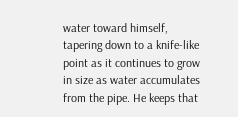water toward himself, tapering down to a knife-like point as it continues to grow in size as water accumulates from the pipe. He keeps that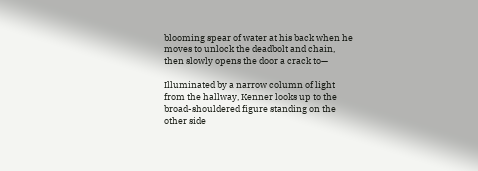blooming spear of water at his back when he moves to unlock the deadbolt and chain, then slowly opens the door a crack to—

Illuminated by a narrow column of light from the hallway, Kenner looks up to the broad-shouldered figure standing on the other side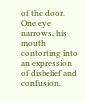of the door. One eye narrows, his mouth contorting into an expression of disbelief and confusion.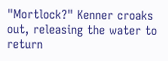"Mortlock?" Kenner croaks out, releasing the water to return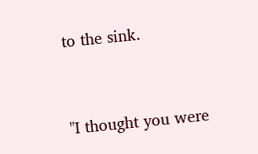to the sink.


"I thought you were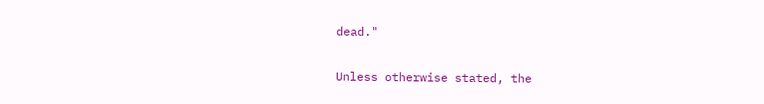dead."

Unless otherwise stated, the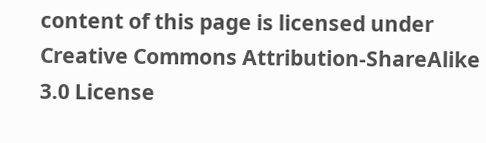content of this page is licensed under Creative Commons Attribution-ShareAlike 3.0 License